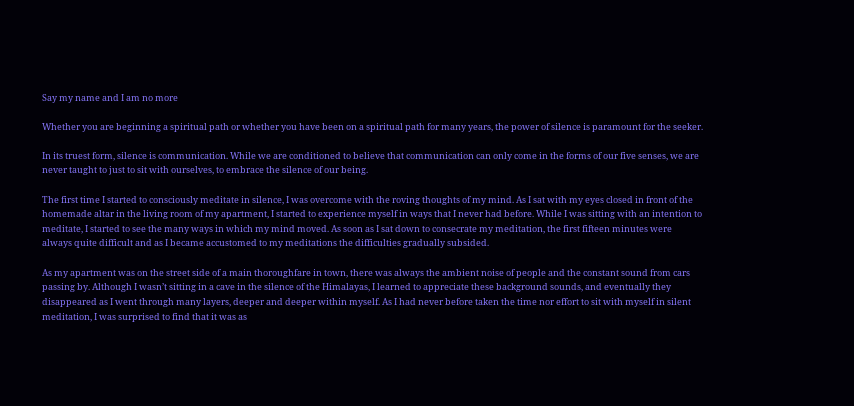Say my name and I am no more

Whether you are beginning a spiritual path or whether you have been on a spiritual path for many years, the power of silence is paramount for the seeker.

In its truest form, silence is communication. While we are conditioned to believe that communication can only come in the forms of our five senses, we are never taught to just to sit with ourselves, to embrace the silence of our being.

The first time I started to consciously meditate in silence, I was overcome with the roving thoughts of my mind. As I sat with my eyes closed in front of the homemade altar in the living room of my apartment, I started to experience myself in ways that I never had before. While I was sitting with an intention to meditate, I started to see the many ways in which my mind moved. As soon as I sat down to consecrate my meditation, the first fifteen minutes were always quite difficult and as I became accustomed to my meditations the difficulties gradually subsided.

As my apartment was on the street side of a main thoroughfare in town, there was always the ambient noise of people and the constant sound from cars passing by. Although I wasn’t sitting in a cave in the silence of the Himalayas, I learned to appreciate these background sounds, and eventually they disappeared as I went through many layers, deeper and deeper within myself. As I had never before taken the time nor effort to sit with myself in silent meditation, I was surprised to find that it was as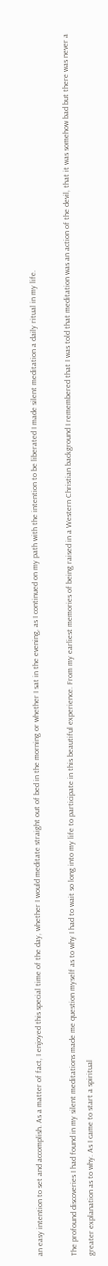an easy intention to set and accomplish. As a matter of fact, I enjoyed this special time of the day, whether I would meditate straight out of bed in the morning or whether I sat in the evening, as I continued on my path with the intention to be liberated I made silent meditation a daily ritual in my life.

The profound discoveries I had found in my silent meditations made me question myself as to why I had to wait so long into my life to participate in this beautiful experience. From my earliest memories of being raised in a Western Christian background I remembered that I was told that meditation was an action of the devil, that it was somehow bad but there was never a greater explanation as to why. As I came to start a spiritual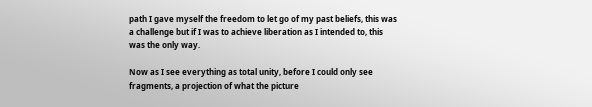path I gave myself the freedom to let go of my past beliefs, this was a challenge but if I was to achieve liberation as I intended to, this was the only way.

Now as I see everything as total unity, before I could only see fragments, a projection of what the picture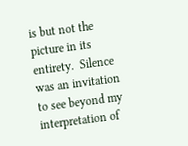is but not the picture in its entirety.  Silence was an invitation to see beyond my interpretation of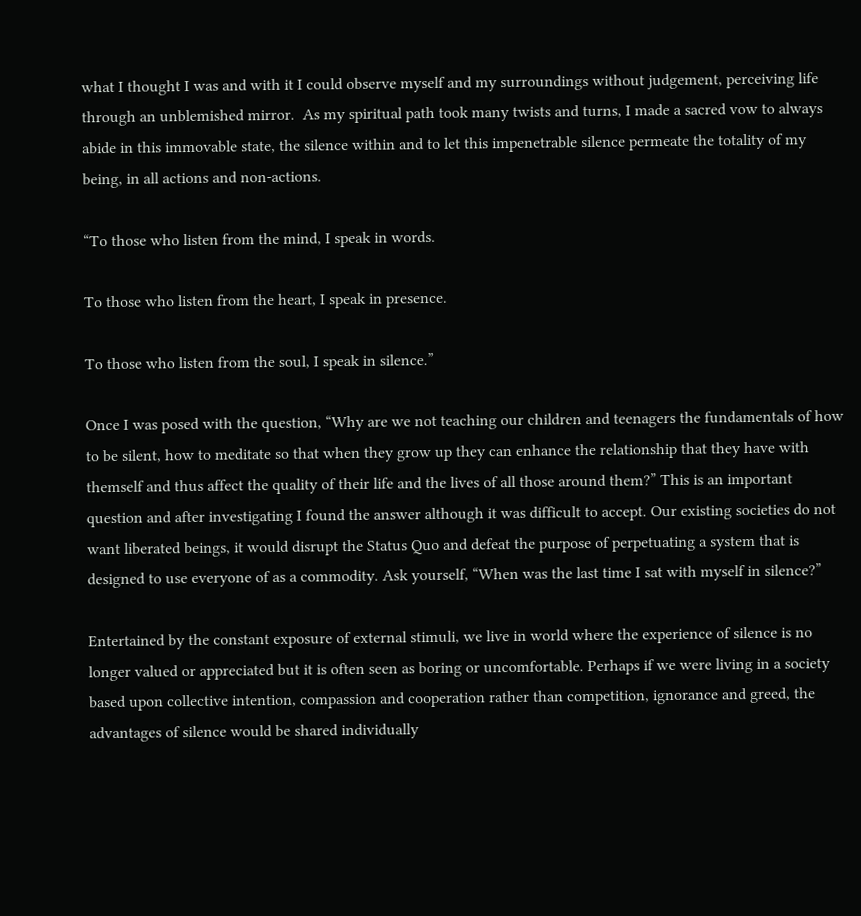what I thought I was and with it I could observe myself and my surroundings without judgement, perceiving life through an unblemished mirror.  As my spiritual path took many twists and turns, I made a sacred vow to always abide in this immovable state, the silence within and to let this impenetrable silence permeate the totality of my being, in all actions and non-actions.

“To those who listen from the mind, I speak in words.

To those who listen from the heart, I speak in presence.

To those who listen from the soul, I speak in silence.”

Once I was posed with the question, “Why are we not teaching our children and teenagers the fundamentals of how to be silent, how to meditate so that when they grow up they can enhance the relationship that they have with themself and thus affect the quality of their life and the lives of all those around them?” This is an important question and after investigating I found the answer although it was difficult to accept. Our existing societies do not want liberated beings, it would disrupt the Status Quo and defeat the purpose of perpetuating a system that is designed to use everyone of as a commodity. Ask yourself, “When was the last time I sat with myself in silence?”

Entertained by the constant exposure of external stimuli, we live in world where the experience of silence is no longer valued or appreciated but it is often seen as boring or uncomfortable. Perhaps if we were living in a society based upon collective intention, compassion and cooperation rather than competition, ignorance and greed, the advantages of silence would be shared individually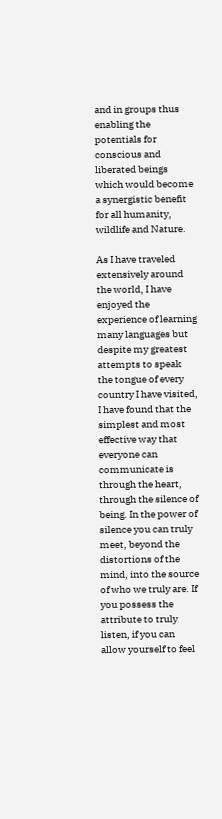and in groups thus enabling the potentials for conscious and liberated beings which would become a synergistic benefit for all humanity, wildlife and Nature.

As I have traveled extensively around the world, I have enjoyed the experience of learning many languages but despite my greatest attempts to speak the tongue of every country I have visited, I have found that the simplest and most effective way that everyone can communicate is through the heart, through the silence of being. In the power of silence you can truly meet, beyond the distortions of the mind, into the source of who we truly are. If you possess the attribute to truly listen, if you can allow yourself to feel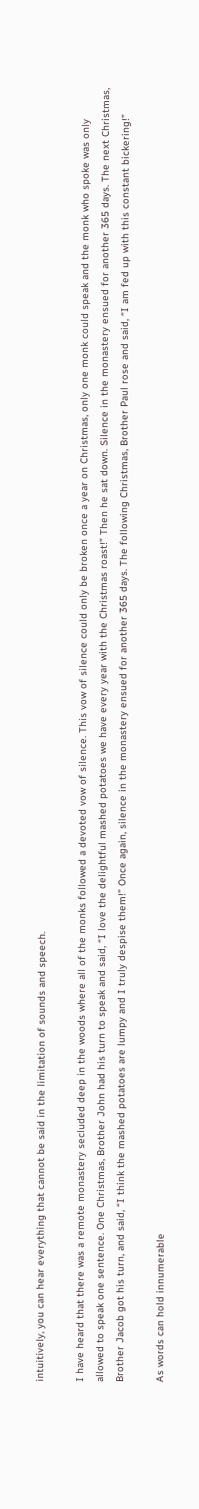intuitively, you can hear everything that cannot be said in the limitation of sounds and speech.

I have heard that there was a remote monastery secluded deep in the woods where all of the monks followed a devoted vow of silence. This vow of silence could only be broken once a year on Christmas, only one monk could speak and the monk who spoke was only allowed to speak one sentence. One Christmas, Brother John had his turn to speak and said, “I love the delightful mashed potatoes we have every year with the Christmas roast!” Then he sat down. Silence in the monastery ensued for another 365 days. The next Christmas, Brother Jacob got his turn, and said, “I think the mashed potatoes are lumpy and I truly despise them!” Once again, silence in the monastery ensued for another 365 days. The following Christmas, Brother Paul rose and said, “I am fed up with this constant bickering!”

As words can hold innumerable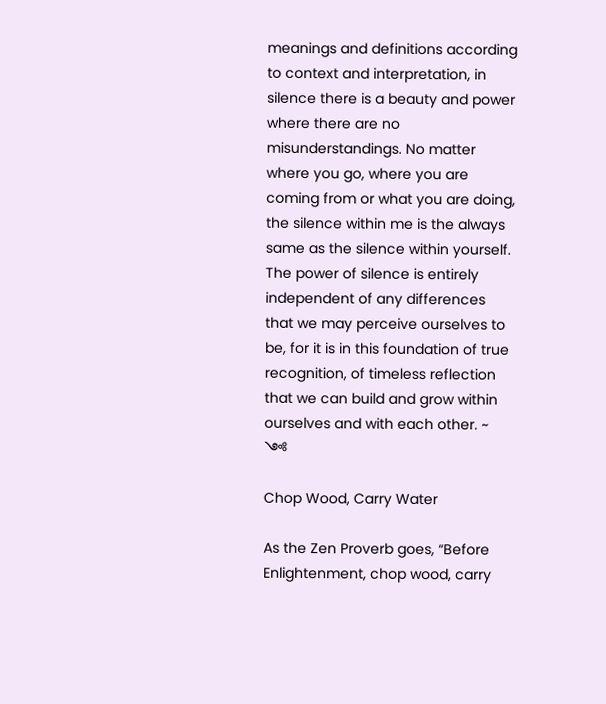meanings and definitions according to context and interpretation, in silence there is a beauty and power where there are no misunderstandings. No matter where you go, where you are coming from or what you are doing, the silence within me is the always same as the silence within yourself. The power of silence is entirely independent of any differences that we may perceive ourselves to be, for it is in this foundation of true recognition, of timeless reflection that we can build and grow within ourselves and with each other. ~ ༺

Chop Wood, Carry Water

As the Zen Proverb goes, “Before Enlightenment, chop wood, carry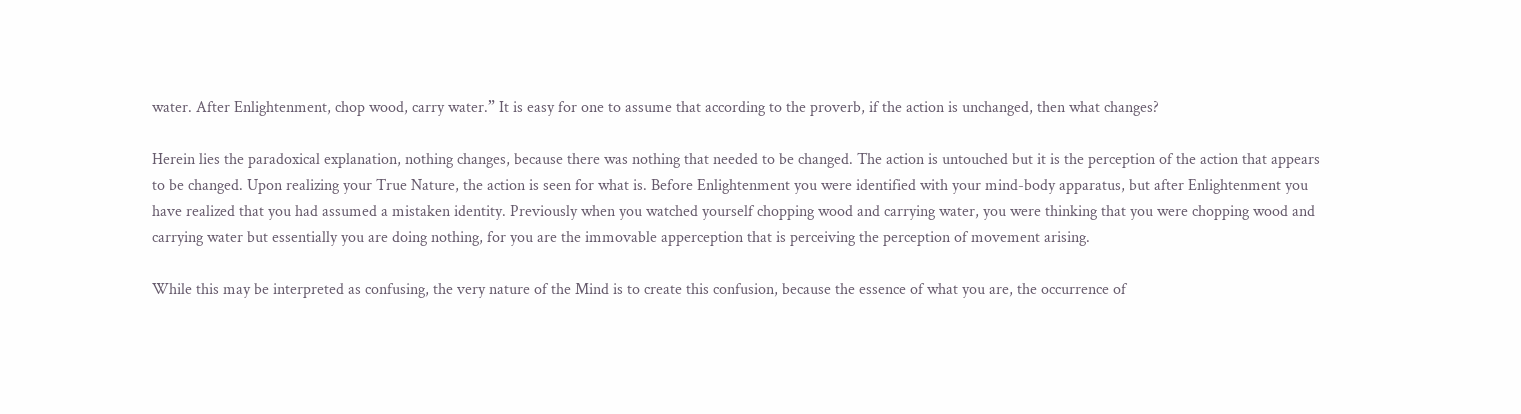water. After Enlightenment, chop wood, carry water.” It is easy for one to assume that according to the proverb, if the action is unchanged, then what changes?

Herein lies the paradoxical explanation, nothing changes, because there was nothing that needed to be changed. The action is untouched but it is the perception of the action that appears to be changed. Upon realizing your True Nature, the action is seen for what is. Before Enlightenment you were identified with your mind-body apparatus, but after Enlightenment you have realized that you had assumed a mistaken identity. Previously when you watched yourself chopping wood and carrying water, you were thinking that you were chopping wood and carrying water but essentially you are doing nothing, for you are the immovable apperception that is perceiving the perception of movement arising.

While this may be interpreted as confusing, the very nature of the Mind is to create this confusion, because the essence of what you are, the occurrence of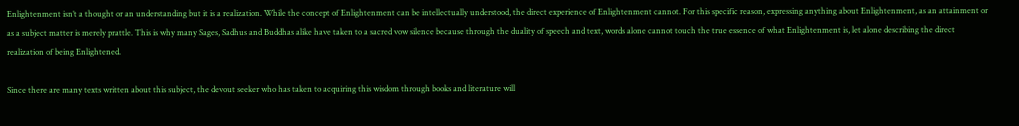Enlightenment isn’t a thought or an understanding but it is a realization. While the concept of Enlightenment can be intellectually understood, the direct experience of Enlightenment cannot. For this specific reason, expressing anything about Enlightenment, as an attainment or as a subject matter is merely prattle. This is why many Sages, Sadhus and Buddhas alike have taken to a sacred vow silence because through the duality of speech and text, words alone cannot touch the true essence of what Enlightenment is, let alone describing the direct realization of being Enlightened.

Since there are many texts written about this subject, the devout seeker who has taken to acquiring this wisdom through books and literature will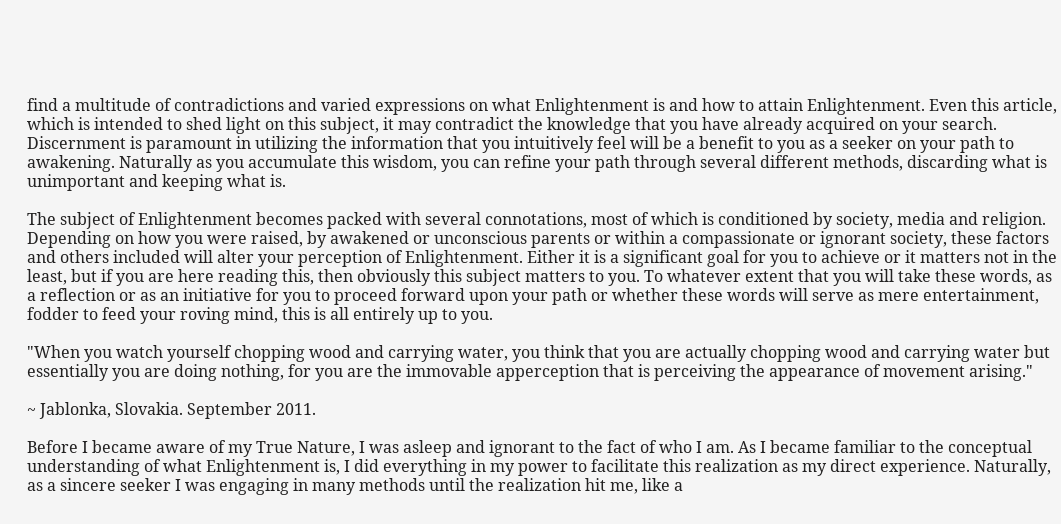find a multitude of contradictions and varied expressions on what Enlightenment is and how to attain Enlightenment. Even this article, which is intended to shed light on this subject, it may contradict the knowledge that you have already acquired on your search. Discernment is paramount in utilizing the information that you intuitively feel will be a benefit to you as a seeker on your path to awakening. Naturally as you accumulate this wisdom, you can refine your path through several different methods, discarding what is unimportant and keeping what is.

The subject of Enlightenment becomes packed with several connotations, most of which is conditioned by society, media and religion. Depending on how you were raised, by awakened or unconscious parents or within a compassionate or ignorant society, these factors and others included will alter your perception of Enlightenment. Either it is a significant goal for you to achieve or it matters not in the least, but if you are here reading this, then obviously this subject matters to you. To whatever extent that you will take these words, as a reflection or as an initiative for you to proceed forward upon your path or whether these words will serve as mere entertainment, fodder to feed your roving mind, this is all entirely up to you.

"When you watch yourself chopping wood and carrying water, you think that you are actually chopping wood and carrying water but essentially you are doing nothing, for you are the immovable apperception that is perceiving the appearance of movement arising."

~ Jablonka, Slovakia. September 2011.

Before I became aware of my True Nature, I was asleep and ignorant to the fact of who I am. As I became familiar to the conceptual understanding of what Enlightenment is, I did everything in my power to facilitate this realization as my direct experience. Naturally, as a sincere seeker I was engaging in many methods until the realization hit me, like a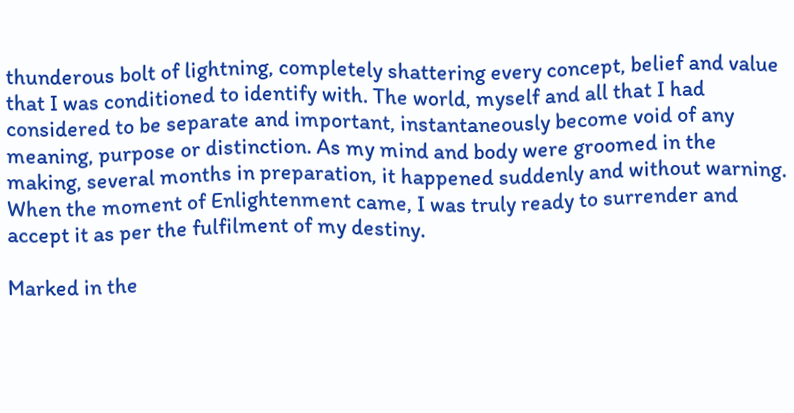thunderous bolt of lightning, completely shattering every concept, belief and value that I was conditioned to identify with. The world, myself and all that I had considered to be separate and important, instantaneously become void of any meaning, purpose or distinction. As my mind and body were groomed in the making, several months in preparation, it happened suddenly and without warning. When the moment of Enlightenment came, I was truly ready to surrender and accept it as per the fulfilment of my destiny.

Marked in the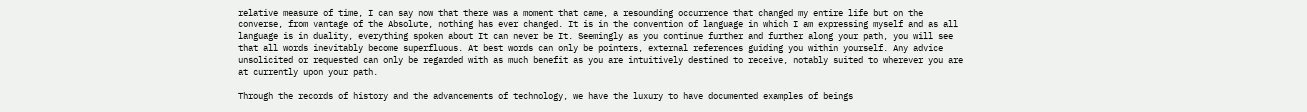relative measure of time, I can say now that there was a moment that came, a resounding occurrence that changed my entire life but on the converse, from vantage of the Absolute, nothing has ever changed. It is in the convention of language in which I am expressing myself and as all language is in duality, everything spoken about It can never be It. Seemingly as you continue further and further along your path, you will see that all words inevitably become superfluous. At best words can only be pointers, external references guiding you within yourself. Any advice unsolicited or requested can only be regarded with as much benefit as you are intuitively destined to receive, notably suited to wherever you are at currently upon your path.

Through the records of history and the advancements of technology, we have the luxury to have documented examples of beings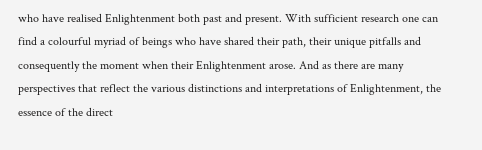who have realised Enlightenment both past and present. With sufficient research one can find a colourful myriad of beings who have shared their path, their unique pitfalls and consequently the moment when their Enlightenment arose. And as there are many perspectives that reflect the various distinctions and interpretations of Enlightenment, the essence of the direct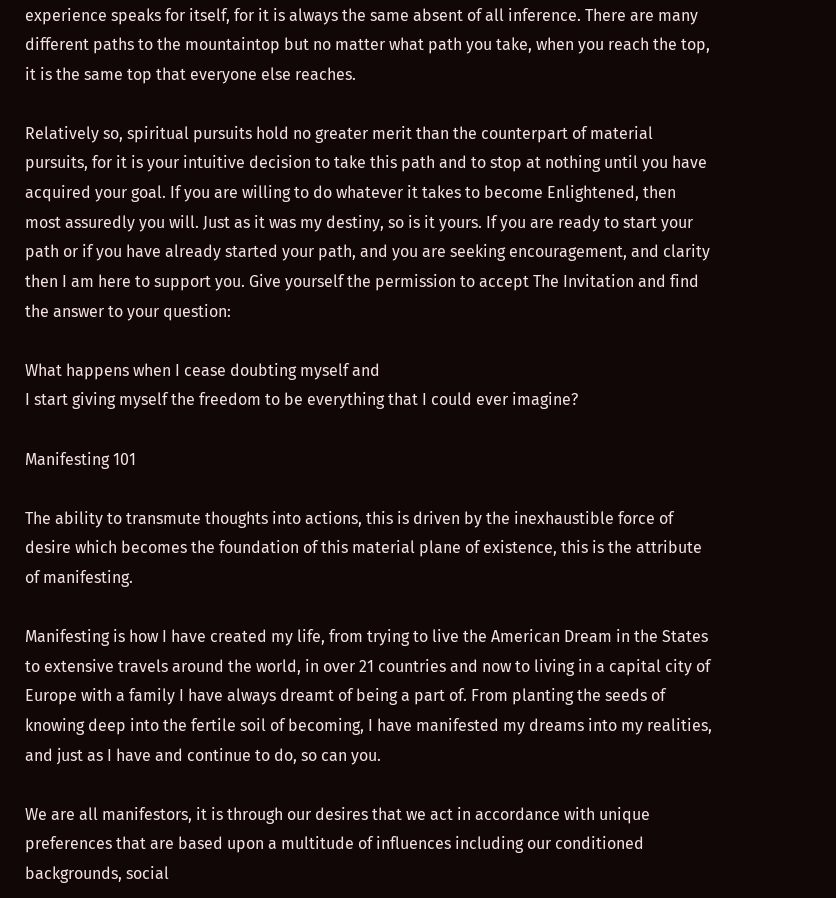experience speaks for itself, for it is always the same absent of all inference. There are many different paths to the mountaintop but no matter what path you take, when you reach the top, it is the same top that everyone else reaches.

Relatively so, spiritual pursuits hold no greater merit than the counterpart of material pursuits, for it is your intuitive decision to take this path and to stop at nothing until you have acquired your goal. If you are willing to do whatever it takes to become Enlightened, then most assuredly you will. Just as it was my destiny, so is it yours. If you are ready to start your path or if you have already started your path, and you are seeking encouragement, and clarity then I am here to support you. Give yourself the permission to accept The Invitation and find the answer to your question:

What happens when I cease doubting myself and
I start giving myself the freedom to be everything that I could ever imagine?

Manifesting 101

The ability to transmute thoughts into actions, this is driven by the inexhaustible force of desire which becomes the foundation of this material plane of existence, this is the attribute of manifesting.

Manifesting is how I have created my life, from trying to live the American Dream in the States to extensive travels around the world, in over 21 countries and now to living in a capital city of Europe with a family I have always dreamt of being a part of. From planting the seeds of knowing deep into the fertile soil of becoming, I have manifested my dreams into my realities, and just as I have and continue to do, so can you.

We are all manifestors, it is through our desires that we act in accordance with unique preferences that are based upon a multitude of influences including our conditioned backgrounds, social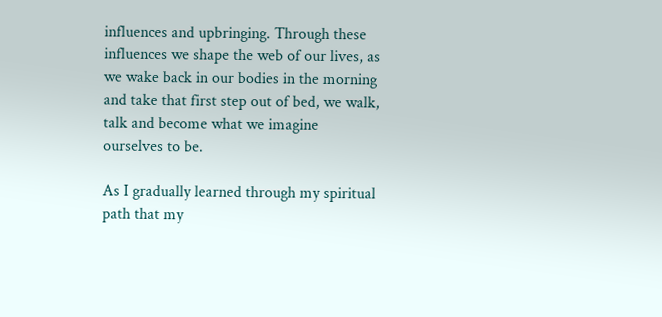influences and upbringing. Through these influences we shape the web of our lives, as we wake back in our bodies in the morning and take that first step out of bed, we walk, talk and become what we imagine ourselves to be.

As I gradually learned through my spiritual path that my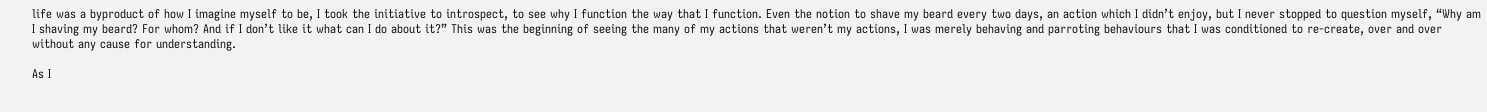life was a byproduct of how I imagine myself to be, I took the initiative to introspect, to see why I function the way that I function. Even the notion to shave my beard every two days, an action which I didn’t enjoy, but I never stopped to question myself, “Why am I shaving my beard? For whom? And if I don’t like it what can I do about it?” This was the beginning of seeing the many of my actions that weren’t my actions, I was merely behaving and parroting behaviours that I was conditioned to re-create, over and over without any cause for understanding.

As I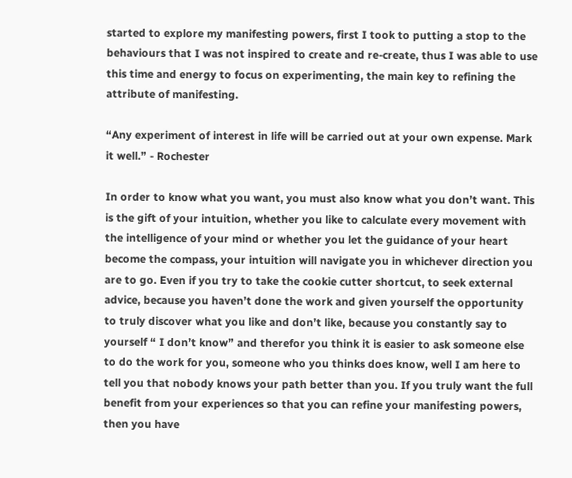started to explore my manifesting powers, first I took to putting a stop to the behaviours that I was not inspired to create and re-create, thus I was able to use this time and energy to focus on experimenting, the main key to refining the attribute of manifesting.

“Any experiment of interest in life will be carried out at your own expense. Mark it well.” - Rochester

In order to know what you want, you must also know what you don’t want. This is the gift of your intuition, whether you like to calculate every movement with the intelligence of your mind or whether you let the guidance of your heart become the compass, your intuition will navigate you in whichever direction you are to go. Even if you try to take the cookie cutter shortcut, to seek external advice, because you haven’t done the work and given yourself the opportunity to truly discover what you like and don’t like, because you constantly say to yourself “ I don’t know” and therefor you think it is easier to ask someone else to do the work for you, someone who you thinks does know, well I am here to tell you that nobody knows your path better than you. If you truly want the full benefit from your experiences so that you can refine your manifesting powers, then you have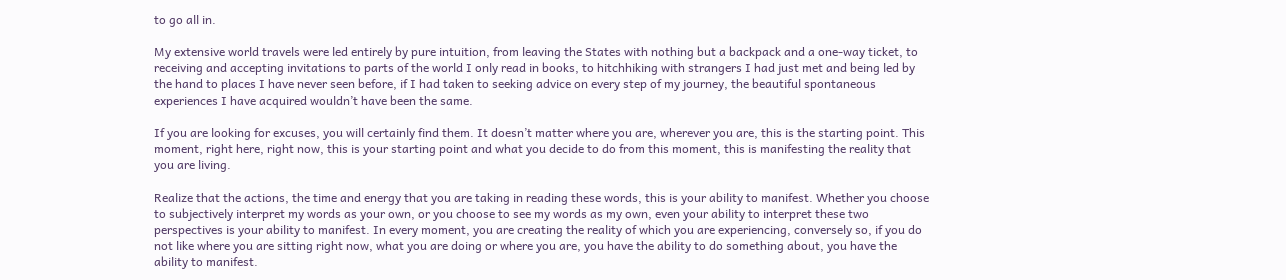to go all in.

My extensive world travels were led entirely by pure intuition, from leaving the States with nothing but a backpack and a one-way ticket, to receiving and accepting invitations to parts of the world I only read in books, to hitchhiking with strangers I had just met and being led by the hand to places I have never seen before, if I had taken to seeking advice on every step of my journey, the beautiful spontaneous experiences I have acquired wouldn’t have been the same.

If you are looking for excuses, you will certainly find them. It doesn’t matter where you are, wherever you are, this is the starting point. This moment, right here, right now, this is your starting point and what you decide to do from this moment, this is manifesting the reality that you are living.

Realize that the actions, the time and energy that you are taking in reading these words, this is your ability to manifest. Whether you choose to subjectively interpret my words as your own, or you choose to see my words as my own, even your ability to interpret these two perspectives is your ability to manifest. In every moment, you are creating the reality of which you are experiencing, conversely so, if you do not like where you are sitting right now, what you are doing or where you are, you have the ability to do something about, you have the ability to manifest.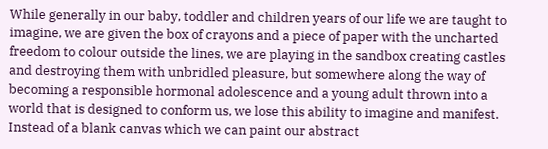While generally in our baby, toddler and children years of our life we are taught to imagine, we are given the box of crayons and a piece of paper with the uncharted freedom to colour outside the lines, we are playing in the sandbox creating castles and destroying them with unbridled pleasure, but somewhere along the way of becoming a responsible hormonal adolescence and a young adult thrown into a world that is designed to conform us, we lose this ability to imagine and manifest. Instead of a blank canvas which we can paint our abstract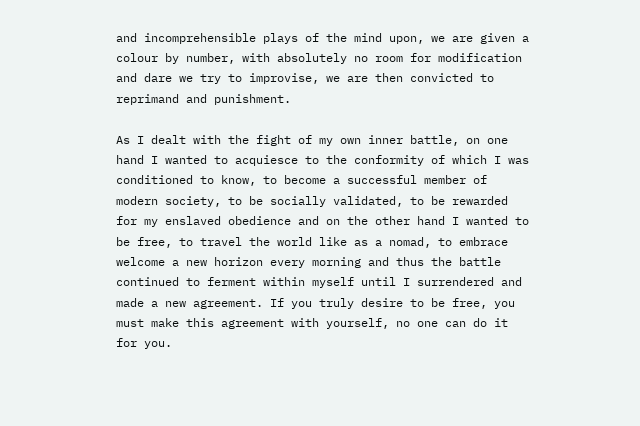and incomprehensible plays of the mind upon, we are given a colour by number, with absolutely no room for modification and dare we try to improvise, we are then convicted to reprimand and punishment.

As I dealt with the fight of my own inner battle, on one hand I wanted to acquiesce to the conformity of which I was conditioned to know, to become a successful member of modern society, to be socially validated, to be rewarded for my enslaved obedience and on the other hand I wanted to be free, to travel the world like as a nomad, to embrace welcome a new horizon every morning and thus the battle continued to ferment within myself until I surrendered and made a new agreement. If you truly desire to be free, you must make this agreement with yourself, no one can do it for you.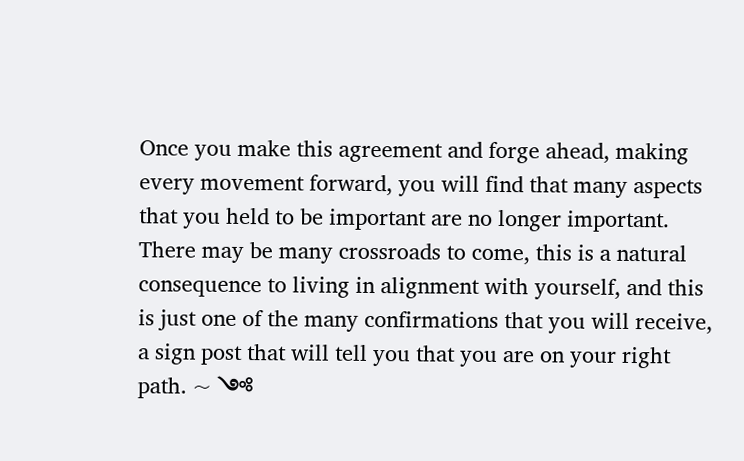Once you make this agreement and forge ahead, making every movement forward, you will find that many aspects that you held to be important are no longer important. There may be many crossroads to come, this is a natural consequence to living in alignment with yourself, and this is just one of the many confirmations that you will receive, a sign post that will tell you that you are on your right path. ~ ༺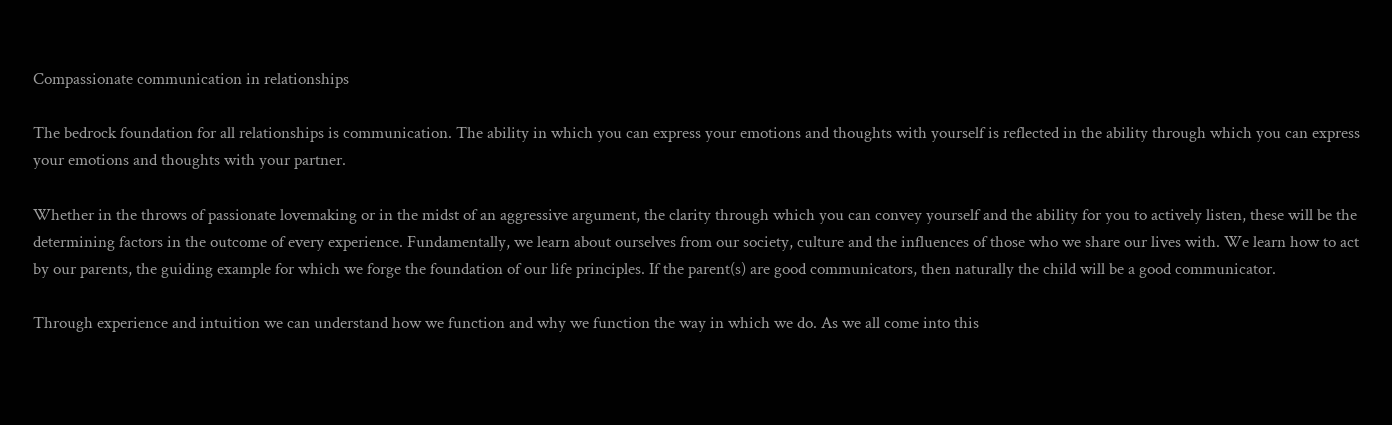Compassionate communication in relationships

The bedrock foundation for all relationships is communication. The ability in which you can express your emotions and thoughts with yourself is reflected in the ability through which you can express your emotions and thoughts with your partner.

Whether in the throws of passionate lovemaking or in the midst of an aggressive argument, the clarity through which you can convey yourself and the ability for you to actively listen, these will be the determining factors in the outcome of every experience. Fundamentally, we learn about ourselves from our society, culture and the influences of those who we share our lives with. We learn how to act by our parents, the guiding example for which we forge the foundation of our life principles. If the parent(s) are good communicators, then naturally the child will be a good communicator.

Through experience and intuition we can understand how we function and why we function the way in which we do. As we all come into this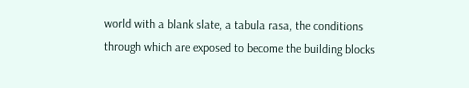world with a blank slate, a tabula rasa, the conditions through which are exposed to become the building blocks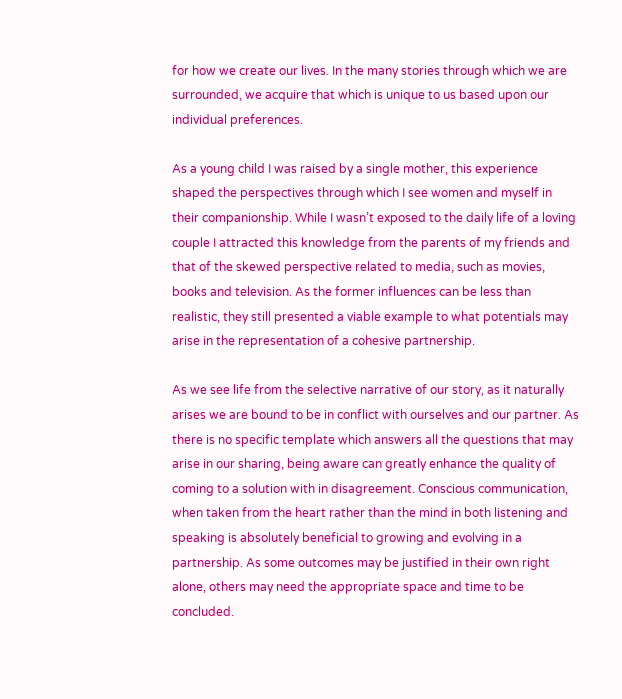for how we create our lives. In the many stories through which we are surrounded, we acquire that which is unique to us based upon our individual preferences.

As a young child I was raised by a single mother, this experience shaped the perspectives through which I see women and myself in their companionship. While I wasn’t exposed to the daily life of a loving couple I attracted this knowledge from the parents of my friends and that of the skewed perspective related to media, such as movies, books and television. As the former influences can be less than realistic, they still presented a viable example to what potentials may arise in the representation of a cohesive partnership.

As we see life from the selective narrative of our story, as it naturally arises we are bound to be in conflict with ourselves and our partner. As there is no specific template which answers all the questions that may arise in our sharing, being aware can greatly enhance the quality of coming to a solution with in disagreement. Conscious communication, when taken from the heart rather than the mind in both listening and speaking is absolutely beneficial to growing and evolving in a partnership. As some outcomes may be justified in their own right alone, others may need the appropriate space and time to be concluded.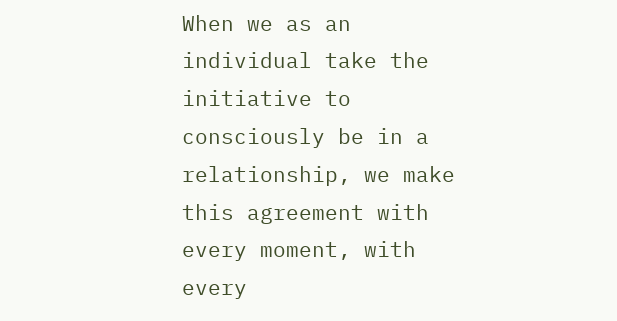When we as an individual take the initiative to consciously be in a relationship, we make this agreement with every moment, with every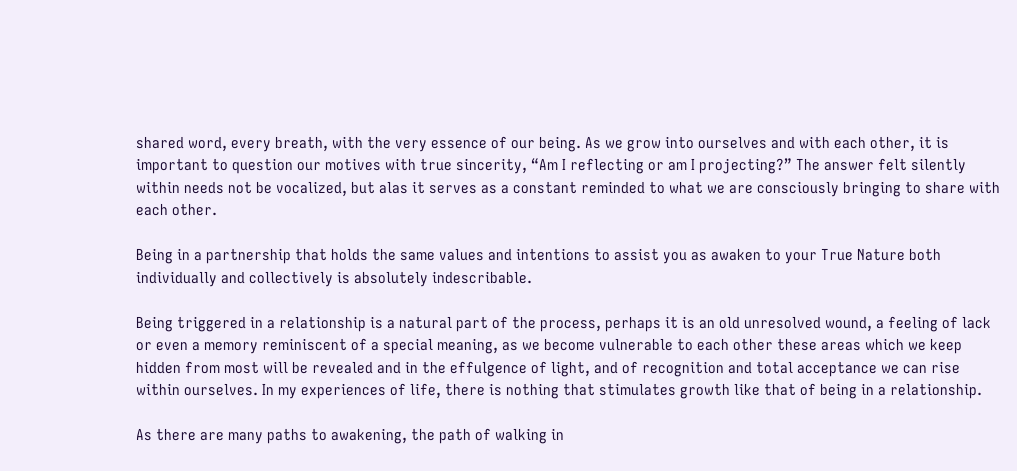shared word, every breath, with the very essence of our being. As we grow into ourselves and with each other, it is important to question our motives with true sincerity, “Am I reflecting or am I projecting?” The answer felt silently within needs not be vocalized, but alas it serves as a constant reminded to what we are consciously bringing to share with each other.

Being in a partnership that holds the same values and intentions to assist you as awaken to your True Nature both individually and collectively is absolutely indescribable.

Being triggered in a relationship is a natural part of the process, perhaps it is an old unresolved wound, a feeling of lack or even a memory reminiscent of a special meaning, as we become vulnerable to each other these areas which we keep hidden from most will be revealed and in the effulgence of light, and of recognition and total acceptance we can rise within ourselves. In my experiences of life, there is nothing that stimulates growth like that of being in a relationship.

As there are many paths to awakening, the path of walking in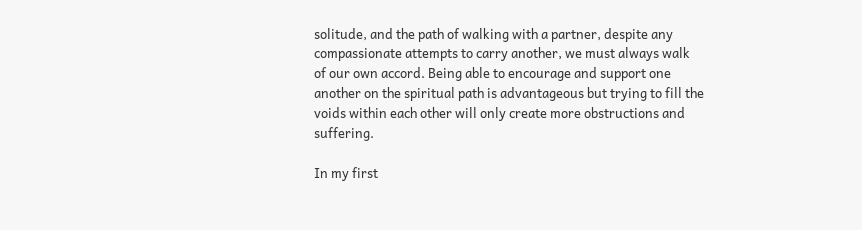solitude, and the path of walking with a partner, despite any compassionate attempts to carry another, we must always walk of our own accord. Being able to encourage and support one another on the spiritual path is advantageous but trying to fill the voids within each other will only create more obstructions and suffering.

In my first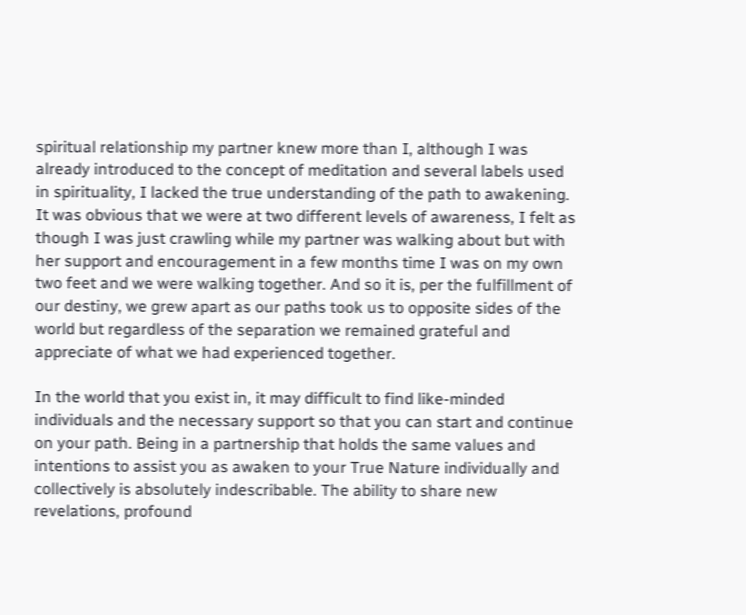spiritual relationship my partner knew more than I, although I was already introduced to the concept of meditation and several labels used in spirituality, I lacked the true understanding of the path to awakening. It was obvious that we were at two different levels of awareness, I felt as though I was just crawling while my partner was walking about but with her support and encouragement in a few months time I was on my own two feet and we were walking together. And so it is, per the fulfillment of our destiny, we grew apart as our paths took us to opposite sides of the world but regardless of the separation we remained grateful and appreciate of what we had experienced together.

In the world that you exist in, it may difficult to find like-minded individuals and the necessary support so that you can start and continue on your path. Being in a partnership that holds the same values and intentions to assist you as awaken to your True Nature individually and collectively is absolutely indescribable. The ability to share new revelations, profound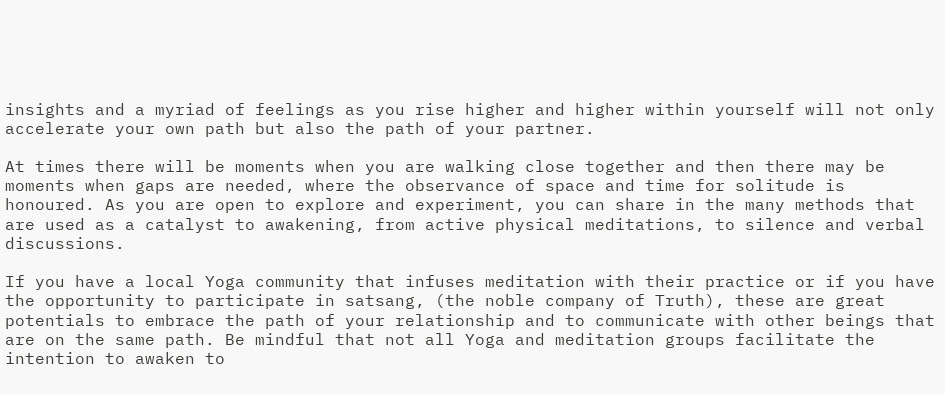insights and a myriad of feelings as you rise higher and higher within yourself will not only accelerate your own path but also the path of your partner.

At times there will be moments when you are walking close together and then there may be moments when gaps are needed, where the observance of space and time for solitude is honoured. As you are open to explore and experiment, you can share in the many methods that are used as a catalyst to awakening, from active physical meditations, to silence and verbal discussions.

If you have a local Yoga community that infuses meditation with their practice or if you have the opportunity to participate in satsang, (the noble company of Truth), these are great potentials to embrace the path of your relationship and to communicate with other beings that are on the same path. Be mindful that not all Yoga and meditation groups facilitate the intention to awaken to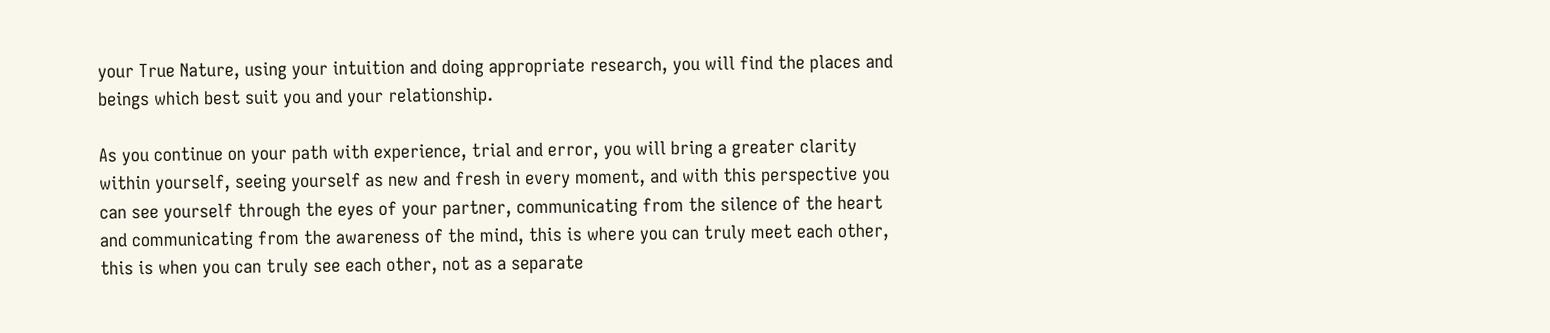your True Nature, using your intuition and doing appropriate research, you will find the places and beings which best suit you and your relationship.

As you continue on your path with experience, trial and error, you will bring a greater clarity within yourself, seeing yourself as new and fresh in every moment, and with this perspective you can see yourself through the eyes of your partner, communicating from the silence of the heart and communicating from the awareness of the mind, this is where you can truly meet each other, this is when you can truly see each other, not as a separate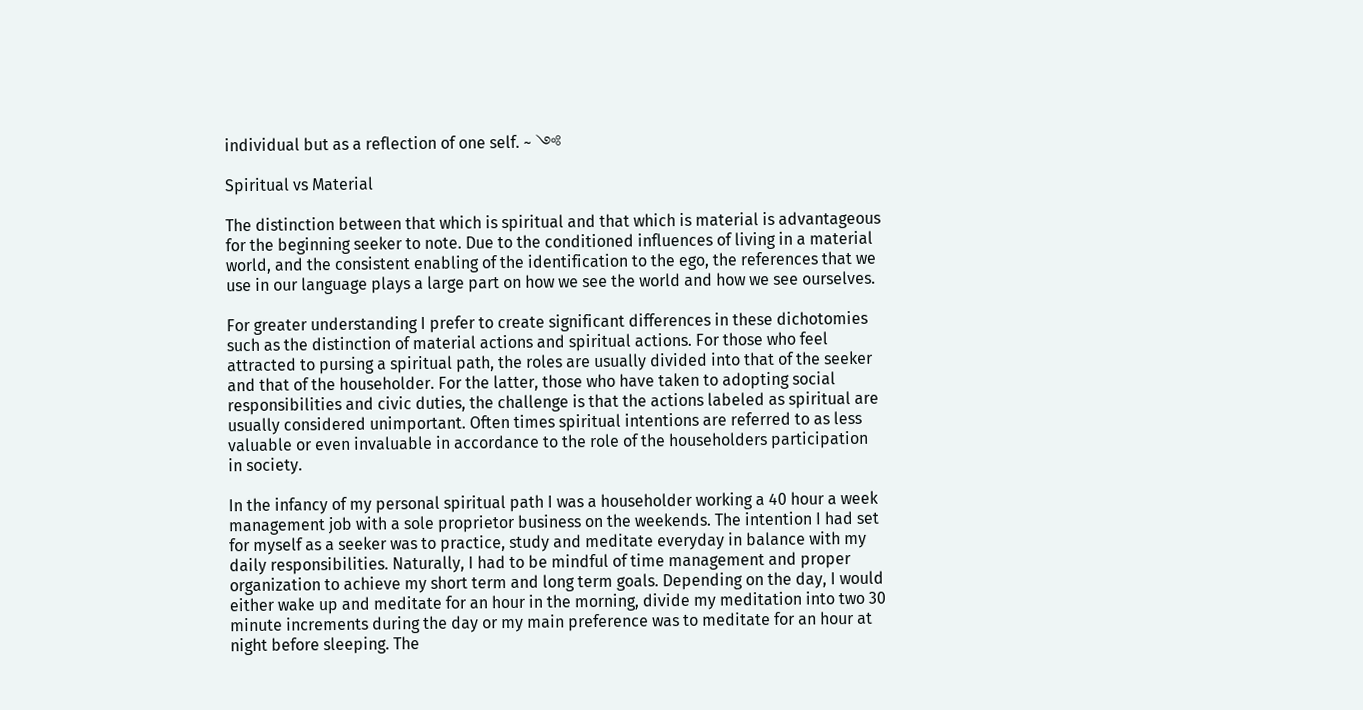individual but as a reflection of one self. ~ ༺

Spiritual vs Material

The distinction between that which is spiritual and that which is material is advantageous for the beginning seeker to note. Due to the conditioned influences of living in a material world, and the consistent enabling of the identification to the ego, the references that we use in our language plays a large part on how we see the world and how we see ourselves.

For greater understanding I prefer to create significant differences in these dichotomies such as the distinction of material actions and spiritual actions. For those who feel attracted to pursing a spiritual path, the roles are usually divided into that of the seeker and that of the householder. For the latter, those who have taken to adopting social responsibilities and civic duties, the challenge is that the actions labeled as spiritual are usually considered unimportant. Often times spiritual intentions are referred to as less valuable or even invaluable in accordance to the role of the householders participation in society.

In the infancy of my personal spiritual path I was a householder working a 40 hour a week management job with a sole proprietor business on the weekends. The intention I had set for myself as a seeker was to practice, study and meditate everyday in balance with my daily responsibilities. Naturally, I had to be mindful of time management and proper organization to achieve my short term and long term goals. Depending on the day, I would either wake up and meditate for an hour in the morning, divide my meditation into two 30 minute increments during the day or my main preference was to meditate for an hour at night before sleeping. The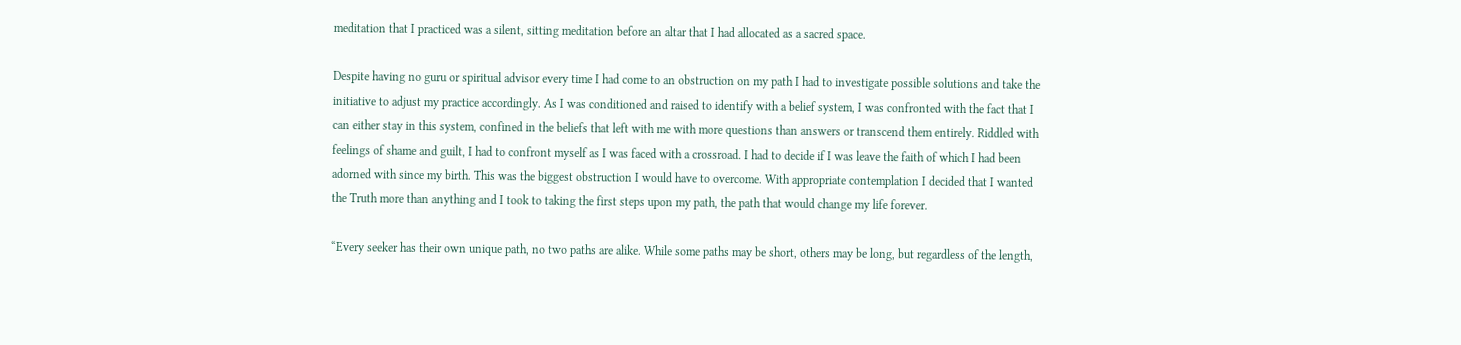meditation that I practiced was a silent, sitting meditation before an altar that I had allocated as a sacred space.

Despite having no guru or spiritual advisor every time I had come to an obstruction on my path I had to investigate possible solutions and take the initiative to adjust my practice accordingly. As I was conditioned and raised to identify with a belief system, I was confronted with the fact that I can either stay in this system, confined in the beliefs that left with me with more questions than answers or transcend them entirely. Riddled with feelings of shame and guilt, I had to confront myself as I was faced with a crossroad. I had to decide if I was leave the faith of which I had been adorned with since my birth. This was the biggest obstruction I would have to overcome. With appropriate contemplation I decided that I wanted the Truth more than anything and I took to taking the first steps upon my path, the path that would change my life forever.

“Every seeker has their own unique path, no two paths are alike. While some paths may be short, others may be long, but regardless of the length,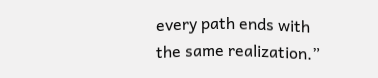every path ends with the same realization.”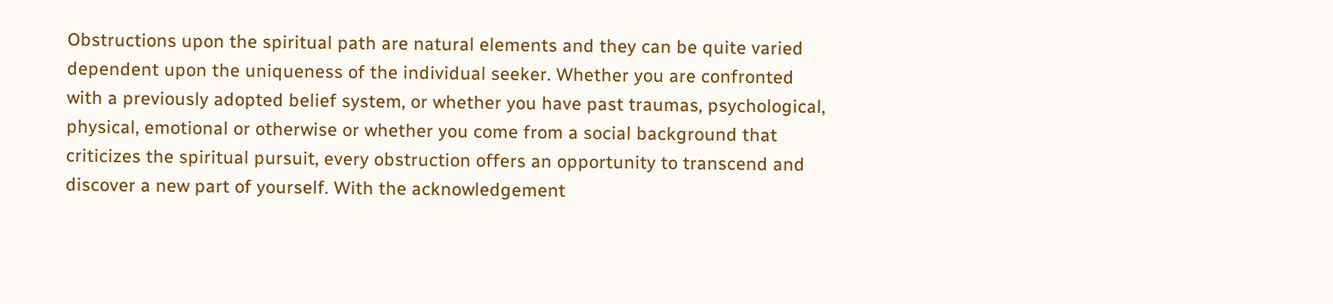Obstructions upon the spiritual path are natural elements and they can be quite varied dependent upon the uniqueness of the individual seeker. Whether you are confronted with a previously adopted belief system, or whether you have past traumas, psychological, physical, emotional or otherwise or whether you come from a social background that criticizes the spiritual pursuit, every obstruction offers an opportunity to transcend and discover a new part of yourself. With the acknowledgement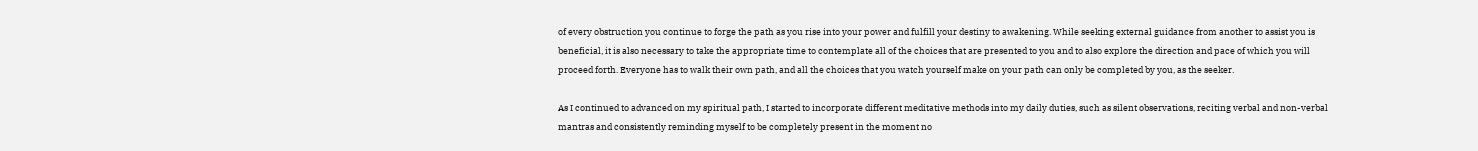of every obstruction you continue to forge the path as you rise into your power and fulfill your destiny to awakening. While seeking external guidance from another to assist you is beneficial, it is also necessary to take the appropriate time to contemplate all of the choices that are presented to you and to also explore the direction and pace of which you will proceed forth. Everyone has to walk their own path, and all the choices that you watch yourself make on your path can only be completed by you, as the seeker.

As I continued to advanced on my spiritual path, I started to incorporate different meditative methods into my daily duties, such as silent observations, reciting verbal and non-verbal mantras and consistently reminding myself to be completely present in the moment no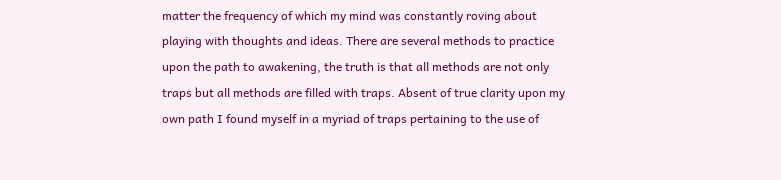matter the frequency of which my mind was constantly roving about playing with thoughts and ideas. There are several methods to practice upon the path to awakening, the truth is that all methods are not only traps but all methods are filled with traps. Absent of true clarity upon my own path I found myself in a myriad of traps pertaining to the use of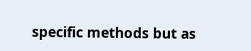specific methods but as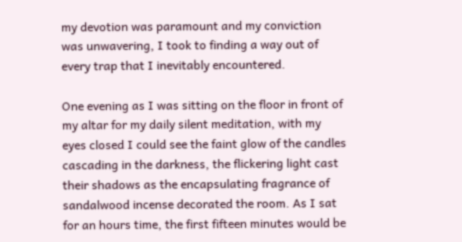my devotion was paramount and my conviction was unwavering, I took to finding a way out of every trap that I inevitably encountered.

One evening as I was sitting on the floor in front of my altar for my daily silent meditation, with my eyes closed I could see the faint glow of the candles cascading in the darkness, the flickering light cast their shadows as the encapsulating fragrance of sandalwood incense decorated the room. As I sat for an hours time, the first fifteen minutes would be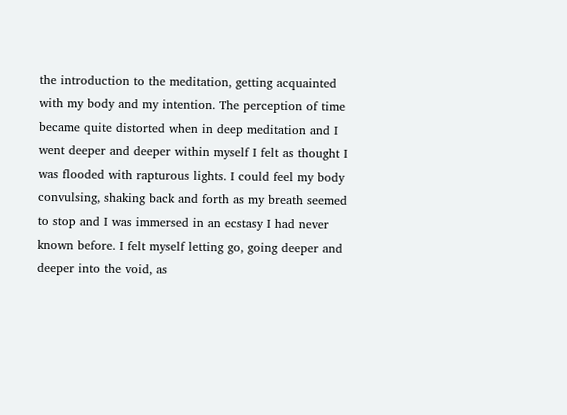the introduction to the meditation, getting acquainted with my body and my intention. The perception of time became quite distorted when in deep meditation and I went deeper and deeper within myself I felt as thought I was flooded with rapturous lights. I could feel my body convulsing, shaking back and forth as my breath seemed to stop and I was immersed in an ecstasy I had never known before. I felt myself letting go, going deeper and deeper into the void, as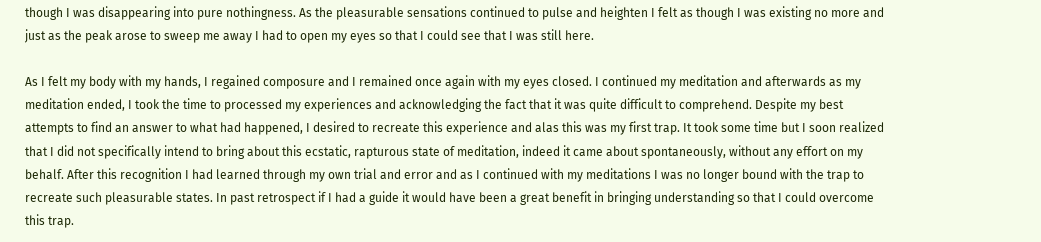though I was disappearing into pure nothingness. As the pleasurable sensations continued to pulse and heighten I felt as though I was existing no more and just as the peak arose to sweep me away I had to open my eyes so that I could see that I was still here.

As I felt my body with my hands, I regained composure and I remained once again with my eyes closed. I continued my meditation and afterwards as my meditation ended, I took the time to processed my experiences and acknowledging the fact that it was quite difficult to comprehend. Despite my best attempts to find an answer to what had happened, I desired to recreate this experience and alas this was my first trap. It took some time but I soon realized that I did not specifically intend to bring about this ecstatic, rapturous state of meditation, indeed it came about spontaneously, without any effort on my behalf. After this recognition I had learned through my own trial and error and as I continued with my meditations I was no longer bound with the trap to recreate such pleasurable states. In past retrospect if I had a guide it would have been a great benefit in bringing understanding so that I could overcome this trap.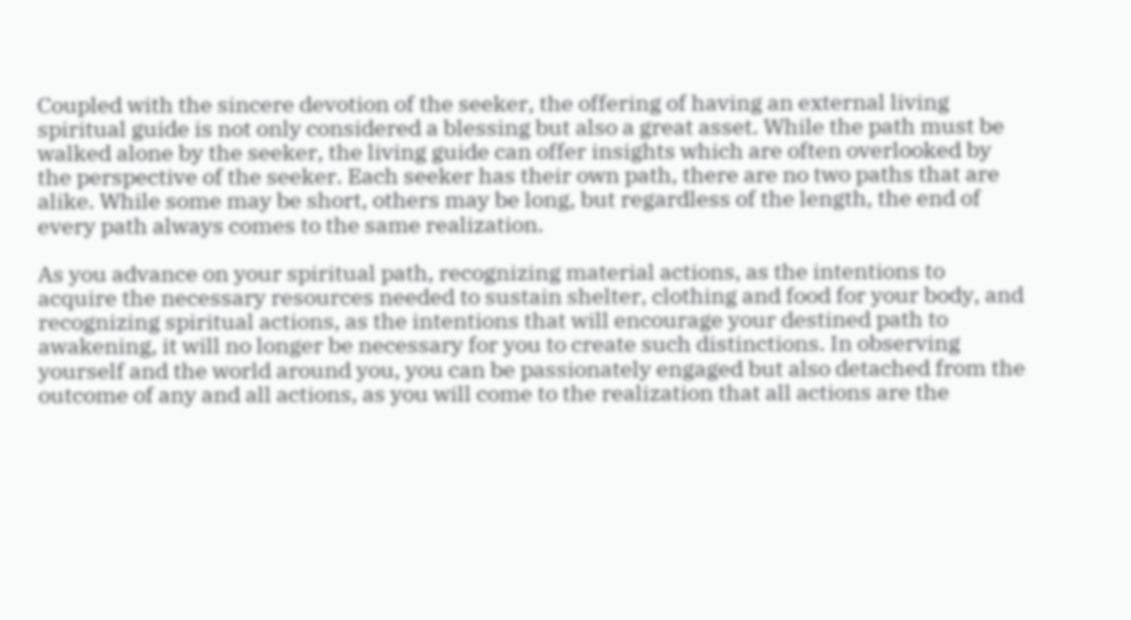Coupled with the sincere devotion of the seeker, the offering of having an external living spiritual guide is not only considered a blessing but also a great asset. While the path must be walked alone by the seeker, the living guide can offer insights which are often overlooked by the perspective of the seeker. Each seeker has their own path, there are no two paths that are alike. While some may be short, others may be long, but regardless of the length, the end of every path always comes to the same realization.

As you advance on your spiritual path, recognizing material actions, as the intentions to acquire the necessary resources needed to sustain shelter, clothing and food for your body, and recognizing spiritual actions, as the intentions that will encourage your destined path to awakening, it will no longer be necessary for you to create such distinctions. In observing yourself and the world around you, you can be passionately engaged but also detached from the outcome of any and all actions, as you will come to the realization that all actions are the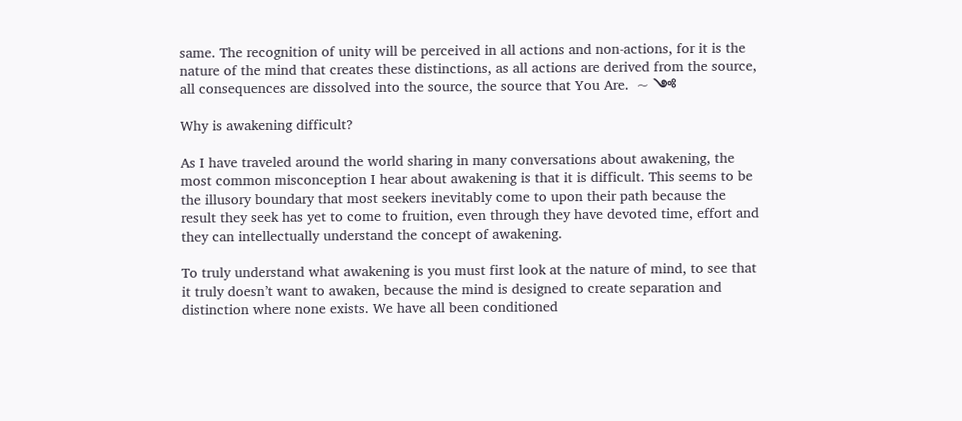same. The recognition of unity will be perceived in all actions and non-actions, for it is the nature of the mind that creates these distinctions, as all actions are derived from the source, all consequences are dissolved into the source, the source that You Are.  ~ ༺

Why is awakening difficult?

As I have traveled around the world sharing in many conversations about awakening, the most common misconception I hear about awakening is that it is difficult. This seems to be the illusory boundary that most seekers inevitably come to upon their path because the result they seek has yet to come to fruition, even through they have devoted time, effort and they can intellectually understand the concept of awakening.

To truly understand what awakening is you must first look at the nature of mind, to see that it truly doesn’t want to awaken, because the mind is designed to create separation and distinction where none exists. We have all been conditioned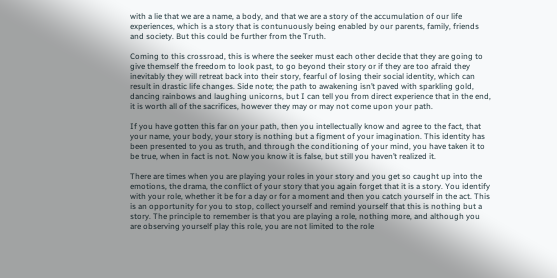with a lie that we are a name, a body, and that we are a story of the accumulation of our life experiences, which is a story that is contunuously being enabled by our parents, family, friends and society. But this could be further from the Truth.

Coming to this crossroad, this is where the seeker must each other decide that they are going to give themself the freedom to look past, to go beyond their story or if they are too afraid they inevitably they will retreat back into their story, fearful of losing their social identity, which can result in drastic life changes. Side note; the path to awakening isn’t paved with sparkling gold, dancing rainbows and laughing unicorns, but I can tell you from direct experience that in the end, it is worth all of the sacrifices, however they may or may not come upon your path.

If you have gotten this far on your path, then you intellectually know and agree to the fact, that your name, your body, your story is nothing but a figment of your imagination. This identity has been presented to you as truth, and through the conditioning of your mind, you have taken it to be true, when in fact is not. Now you know it is false, but still you haven’t realized it.

There are times when you are playing your roles in your story and you get so caught up into the emotions, the drama, the conflict of your story that you again forget that it is a story. You identify with your role, whether it be for a day or for a moment and then you catch yourself in the act. This is an opportunity for you to stop, collect yourself and remind yourself that this is nothing but a story. The principle to remember is that you are playing a role, nothing more, and although you are observing yourself play this role, you are not limited to the role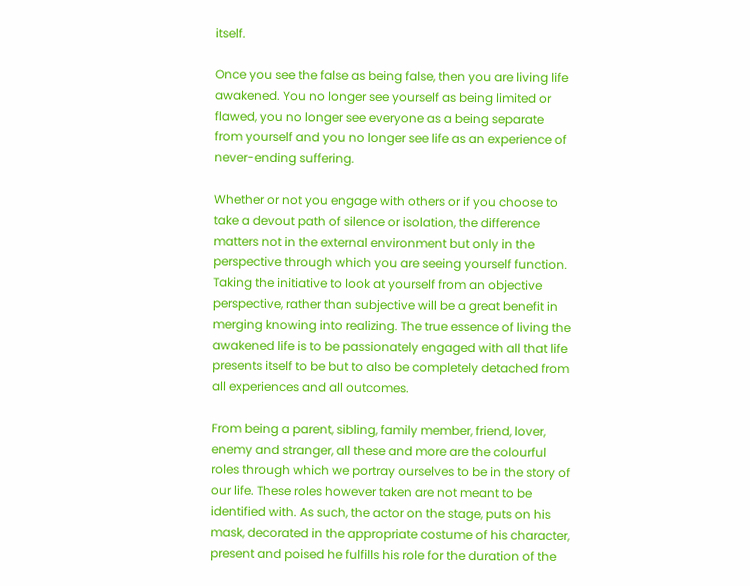itself.

Once you see the false as being false, then you are living life awakened. You no longer see yourself as being limited or flawed, you no longer see everyone as a being separate from yourself and you no longer see life as an experience of never-ending suffering.

Whether or not you engage with others or if you choose to take a devout path of silence or isolation, the difference matters not in the external environment but only in the perspective through which you are seeing yourself function. Taking the initiative to look at yourself from an objective perspective, rather than subjective will be a great benefit in merging knowing into realizing. The true essence of living the awakened life is to be passionately engaged with all that life presents itself to be but to also be completely detached from all experiences and all outcomes.

From being a parent, sibling, family member, friend, lover, enemy and stranger, all these and more are the colourful roles through which we portray ourselves to be in the story of our life. These roles however taken are not meant to be identified with. As such, the actor on the stage, puts on his mask, decorated in the appropriate costume of his character, present and poised he fulfills his role for the duration of the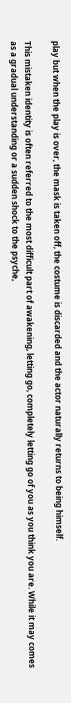play but when the play is over, the mask is taken off, the costume is discarded and the actor naturally returns to being himself.

This mistaken identity is often referred to the most difficult part of awakening, letting go, completely letting go of you as you think you are. While it may comes as a gradual understanding or a sudden shock to the psyche,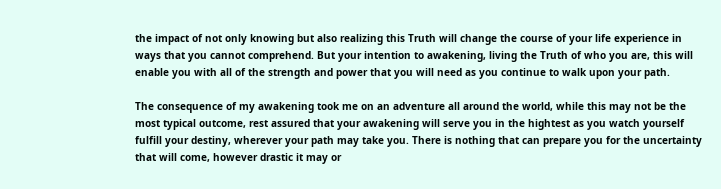the impact of not only knowing but also realizing this Truth will change the course of your life experience in ways that you cannot comprehend. But your intention to awakening, living the Truth of who you are, this will enable you with all of the strength and power that you will need as you continue to walk upon your path.

The consequence of my awakening took me on an adventure all around the world, while this may not be the most typical outcome, rest assured that your awakening will serve you in the hightest as you watch yourself fulfill your destiny, wherever your path may take you. There is nothing that can prepare you for the uncertainty that will come, however drastic it may or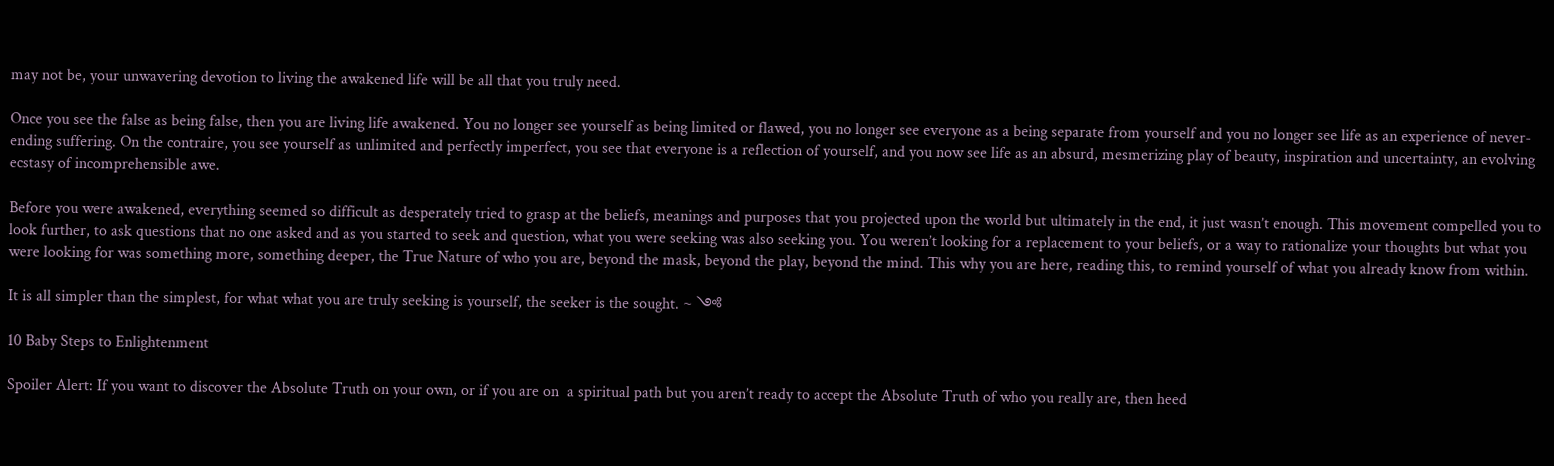may not be, your unwavering devotion to living the awakened life will be all that you truly need.

Once you see the false as being false, then you are living life awakened. You no longer see yourself as being limited or flawed, you no longer see everyone as a being separate from yourself and you no longer see life as an experience of never-ending suffering. On the contraire, you see yourself as unlimited and perfectly imperfect, you see that everyone is a reflection of yourself, and you now see life as an absurd, mesmerizing play of beauty, inspiration and uncertainty, an evolving ecstasy of incomprehensible awe.

Before you were awakened, everything seemed so difficult as desperately tried to grasp at the beliefs, meanings and purposes that you projected upon the world but ultimately in the end, it just wasn’t enough. This movement compelled you to look further, to ask questions that no one asked and as you started to seek and question, what you were seeking was also seeking you. You weren’t looking for a replacement to your beliefs, or a way to rationalize your thoughts but what you were looking for was something more, something deeper, the True Nature of who you are, beyond the mask, beyond the play, beyond the mind. This why you are here, reading this, to remind yourself of what you already know from within.

It is all simpler than the simplest, for what what you are truly seeking is yourself, the seeker is the sought. ~ ༺

10 Baby Steps to Enlightenment

Spoiler Alert: If you want to discover the Absolute Truth on your own, or if you are on  a spiritual path but you aren’t ready to accept the Absolute Truth of who you really are, then heed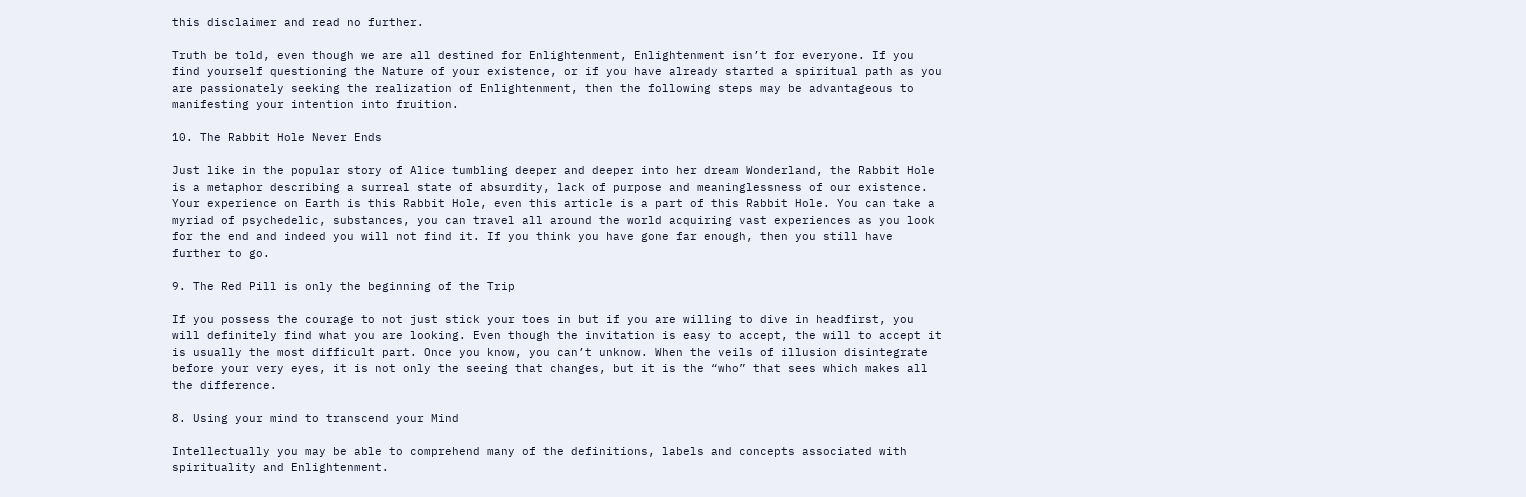this disclaimer and read no further.

Truth be told, even though we are all destined for Enlightenment, Enlightenment isn’t for everyone. If you find yourself questioning the Nature of your existence, or if you have already started a spiritual path as you are passionately seeking the realization of Enlightenment, then the following steps may be advantageous to manifesting your intention into fruition.

10. The Rabbit Hole Never Ends

Just like in the popular story of Alice tumbling deeper and deeper into her dream Wonderland, the Rabbit Hole is a metaphor describing a surreal state of absurdity, lack of purpose and meaninglessness of our existence. Your experience on Earth is this Rabbit Hole, even this article is a part of this Rabbit Hole. You can take a myriad of psychedelic, substances, you can travel all around the world acquiring vast experiences as you look for the end and indeed you will not find it. If you think you have gone far enough, then you still have further to go.

9. The Red Pill is only the beginning of the Trip

If you possess the courage to not just stick your toes in but if you are willing to dive in headfirst, you will definitely find what you are looking. Even though the invitation is easy to accept, the will to accept it is usually the most difficult part. Once you know, you can’t unknow. When the veils of illusion disintegrate before your very eyes, it is not only the seeing that changes, but it is the “who” that sees which makes all the difference.

8. Using your mind to transcend your Mind

Intellectually you may be able to comprehend many of the definitions, labels and concepts associated with spirituality and Enlightenment.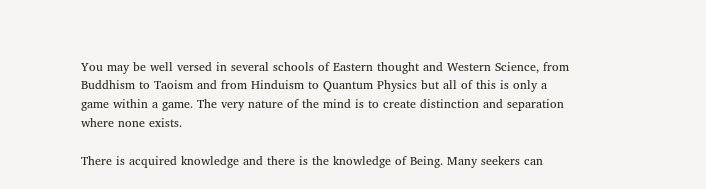You may be well versed in several schools of Eastern thought and Western Science, from Buddhism to Taoism and from Hinduism to Quantum Physics but all of this is only a game within a game. The very nature of the mind is to create distinction and separation where none exists.

There is acquired knowledge and there is the knowledge of Being. Many seekers can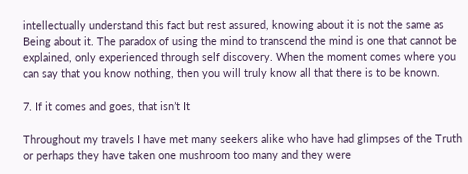intellectually understand this fact but rest assured, knowing about it is not the same as Being about it. The paradox of using the mind to transcend the mind is one that cannot be explained, only experienced through self discovery. When the moment comes where you can say that you know nothing, then you will truly know all that there is to be known.

7. If it comes and goes, that isn’t It

Throughout my travels I have met many seekers alike who have had glimpses of the Truth or perhaps they have taken one mushroom too many and they were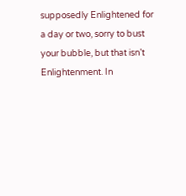supposedly Enlightened for a day or two, sorry to bust your bubble, but that isn’t Enlightenment. In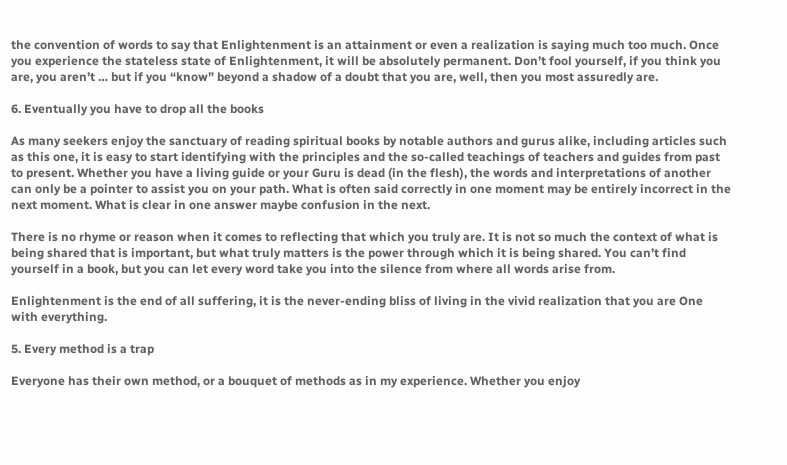the convention of words to say that Enlightenment is an attainment or even a realization is saying much too much. Once you experience the stateless state of Enlightenment, it will be absolutely permanent. Don’t fool yourself, if you think you are, you aren’t … but if you “know” beyond a shadow of a doubt that you are, well, then you most assuredly are.

6. Eventually you have to drop all the books

As many seekers enjoy the sanctuary of reading spiritual books by notable authors and gurus alike, including articles such as this one, it is easy to start identifying with the principles and the so-called teachings of teachers and guides from past to present. Whether you have a living guide or your Guru is dead (in the flesh), the words and interpretations of another can only be a pointer to assist you on your path. What is often said correctly in one moment may be entirely incorrect in the next moment. What is clear in one answer maybe confusion in the next.

There is no rhyme or reason when it comes to reflecting that which you truly are. It is not so much the context of what is being shared that is important, but what truly matters is the power through which it is being shared. You can’t find yourself in a book, but you can let every word take you into the silence from where all words arise from.

Enlightenment is the end of all suffering, it is the never-ending bliss of living in the vivid realization that you are One with everything.

5. Every method is a trap

Everyone has their own method, or a bouquet of methods as in my experience. Whether you enjoy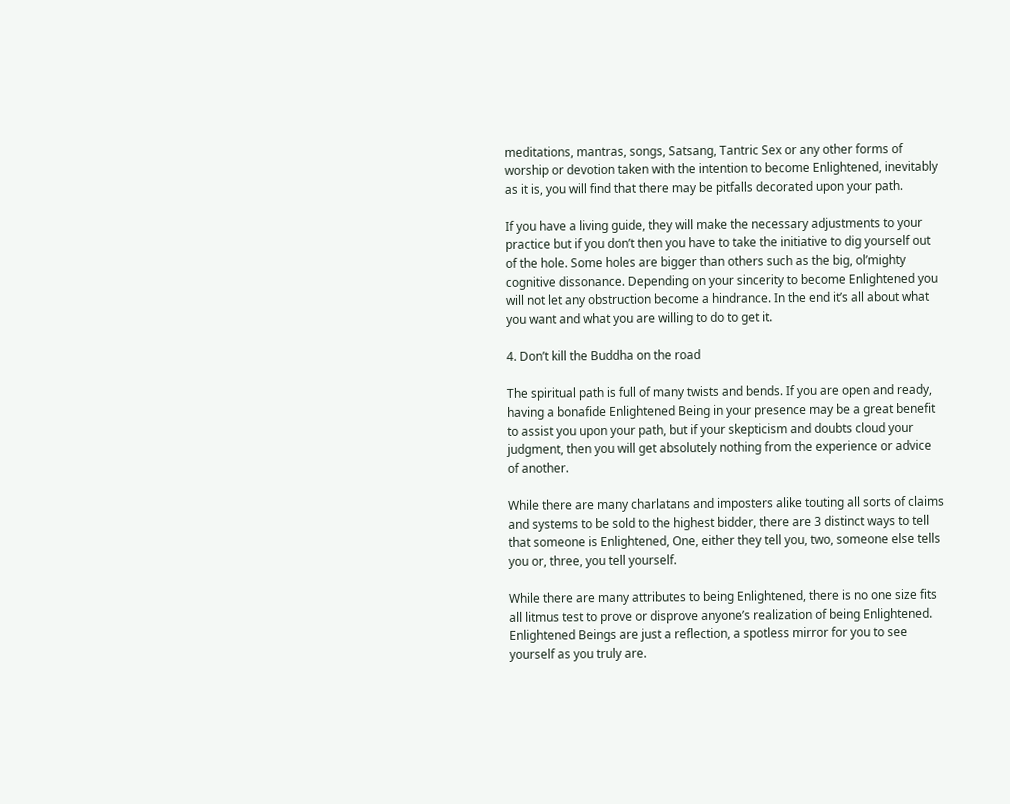meditations, mantras, songs, Satsang, Tantric Sex or any other forms of worship or devotion taken with the intention to become Enlightened, inevitably as it is, you will find that there may be pitfalls decorated upon your path.

If you have a living guide, they will make the necessary adjustments to your practice but if you don’t then you have to take the initiative to dig yourself out of the hole. Some holes are bigger than others such as the big, ol’mighty cognitive dissonance. Depending on your sincerity to become Enlightened you will not let any obstruction become a hindrance. In the end it’s all about what you want and what you are willing to do to get it.

4. Don’t kill the Buddha on the road

The spiritual path is full of many twists and bends. If you are open and ready, having a bonafide Enlightened Being in your presence may be a great benefit to assist you upon your path, but if your skepticism and doubts cloud your judgment, then you will get absolutely nothing from the experience or advice of another.

While there are many charlatans and imposters alike touting all sorts of claims and systems to be sold to the highest bidder, there are 3 distinct ways to tell that someone is Enlightened, One, either they tell you, two, someone else tells you or, three, you tell yourself.

While there are many attributes to being Enlightened, there is no one size fits all litmus test to prove or disprove anyone’s realization of being Enlightened. Enlightened Beings are just a reflection, a spotless mirror for you to see yourself as you truly are.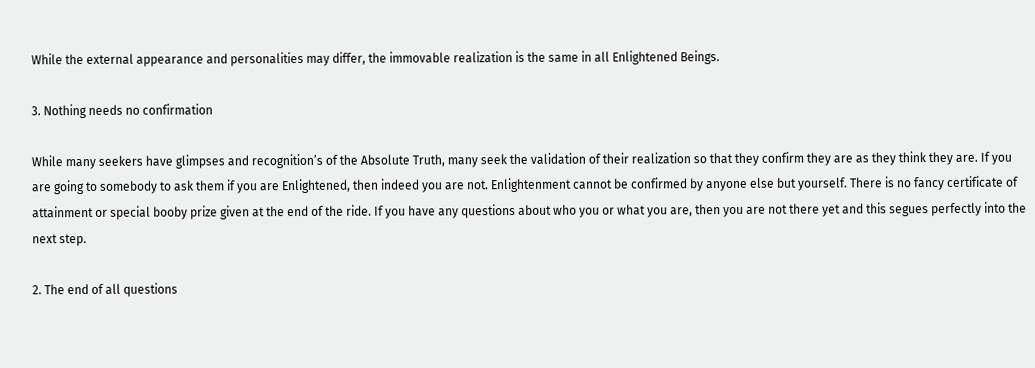While the external appearance and personalities may differ, the immovable realization is the same in all Enlightened Beings.

3. Nothing needs no confirmation

While many seekers have glimpses and recognition’s of the Absolute Truth, many seek the validation of their realization so that they confirm they are as they think they are. If you are going to somebody to ask them if you are Enlightened, then indeed you are not. Enlightenment cannot be confirmed by anyone else but yourself. There is no fancy certificate of attainment or special booby prize given at the end of the ride. If you have any questions about who you or what you are, then you are not there yet and this segues perfectly into the next step.

2. The end of all questions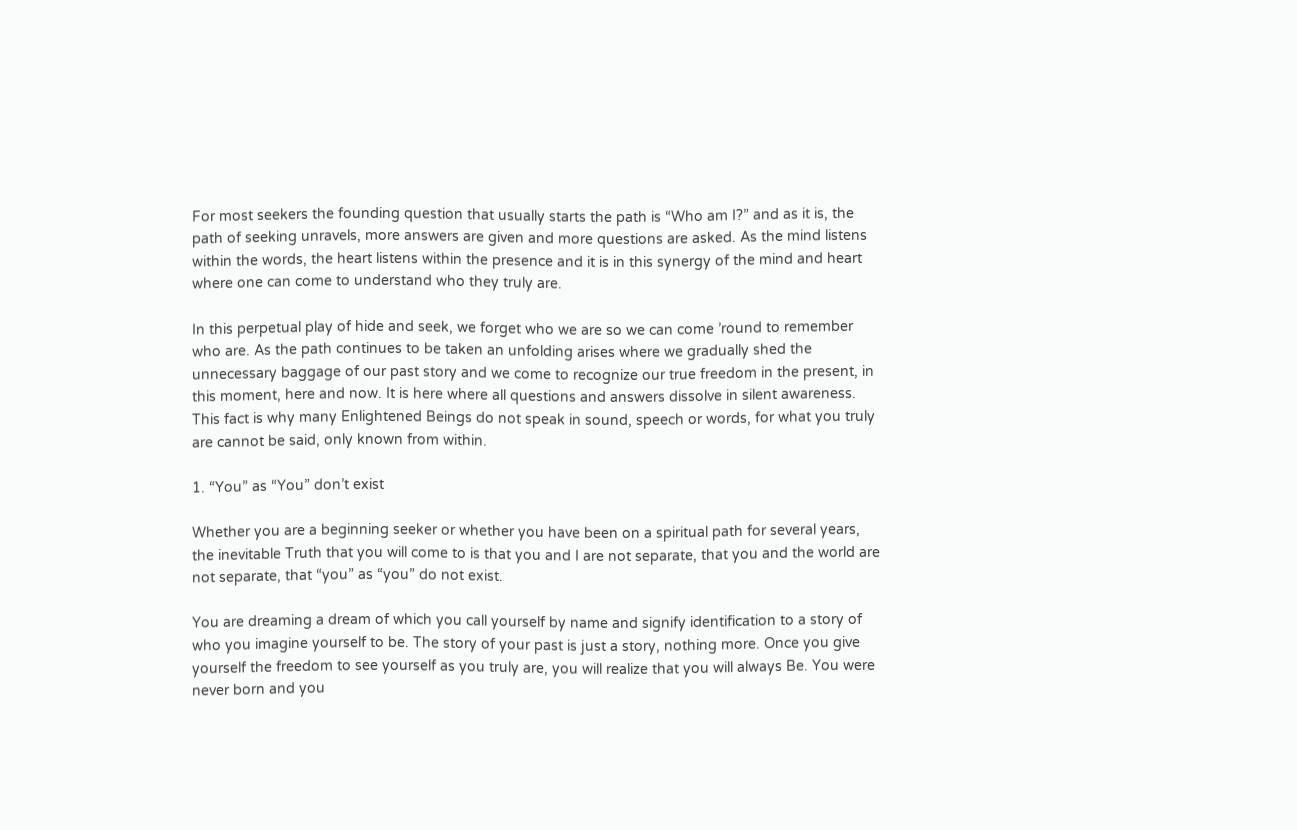For most seekers the founding question that usually starts the path is “Who am I?” and as it is, the path of seeking unravels, more answers are given and more questions are asked. As the mind listens within the words, the heart listens within the presence and it is in this synergy of the mind and heart where one can come to understand who they truly are.

In this perpetual play of hide and seek, we forget who we are so we can come ’round to remember who are. As the path continues to be taken an unfolding arises where we gradually shed the unnecessary baggage of our past story and we come to recognize our true freedom in the present, in this moment, here and now. It is here where all questions and answers dissolve in silent awareness. This fact is why many Enlightened Beings do not speak in sound, speech or words, for what you truly are cannot be said, only known from within.

1. “You” as “You” don’t exist

Whether you are a beginning seeker or whether you have been on a spiritual path for several years, the inevitable Truth that you will come to is that you and I are not separate, that you and the world are not separate, that “you” as “you” do not exist.

You are dreaming a dream of which you call yourself by name and signify identification to a story of who you imagine yourself to be. The story of your past is just a story, nothing more. Once you give yourself the freedom to see yourself as you truly are, you will realize that you will always Be. You were never born and you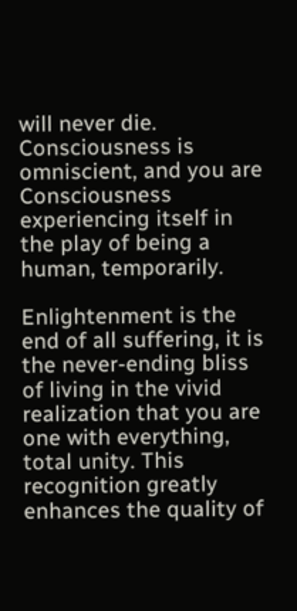will never die. Consciousness is omniscient, and you are Consciousness experiencing itself in the play of being a human, temporarily.

Enlightenment is the end of all suffering, it is the never-ending bliss of living in the vivid realization that you are one with everything, total unity. This recognition greatly enhances the quality of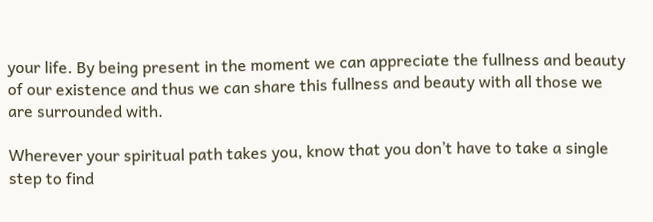your life. By being present in the moment we can appreciate the fullness and beauty of our existence and thus we can share this fullness and beauty with all those we are surrounded with.

Wherever your spiritual path takes you, know that you don’t have to take a single step to find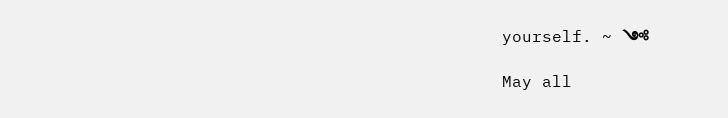yourself. ~ ༺

May all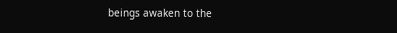beings awaken to the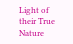Light of their True Nature